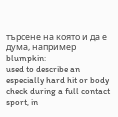търсене на която и да е дума, например blumpkin:
used to describe an especially hard hit or body check during a full contact sport, in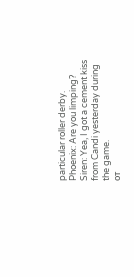particular roller derby.
Phoenix: Are you limping?
Siren: Yea, I got a cement kiss from Candi yesterday during the game.
от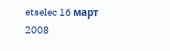etselec 16 март 2008